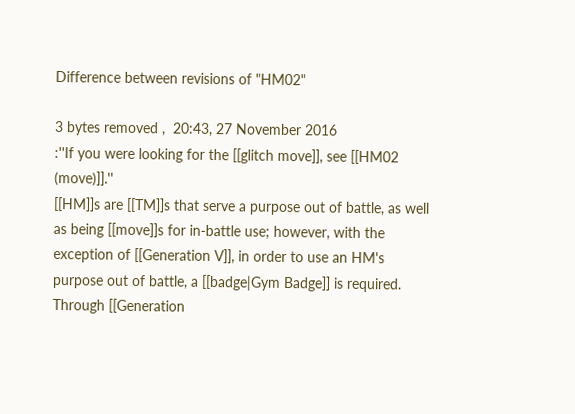Difference between revisions of "HM02"

3 bytes removed ,  20:43, 27 November 2016
:''If you were looking for the [[glitch move]], see [[HM02 (move)]].''
[[HM]]s are [[TM]]s that serve a purpose out of battle, as well as being [[move]]s for in-battle use; however, with the exception of [[Generation V]], in order to use an HM's purpose out of battle, a [[badge|Gym Badge]] is required. Through [[Generation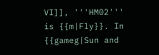VI]], '''HM02''' is {{m|Fly}}. In {{gameg|Sun and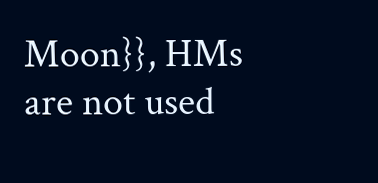Moon}}, HMs are not used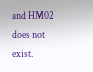and HM02 does not exist.